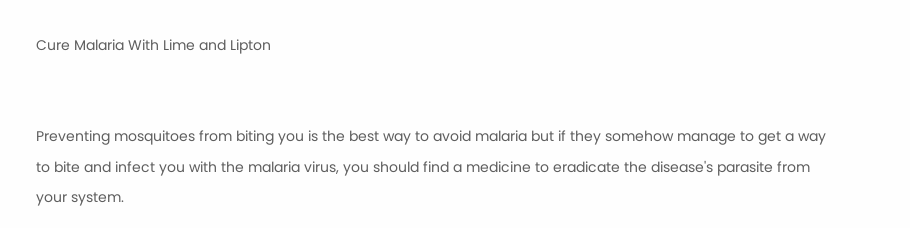Cure Malaria With Lime and Lipton


Preventing mosquitoes from biting you is the best way to avoid malaria but if they somehow manage to get a way to bite and infect you with the malaria virus, you should find a medicine to eradicate the disease's parasite from your system.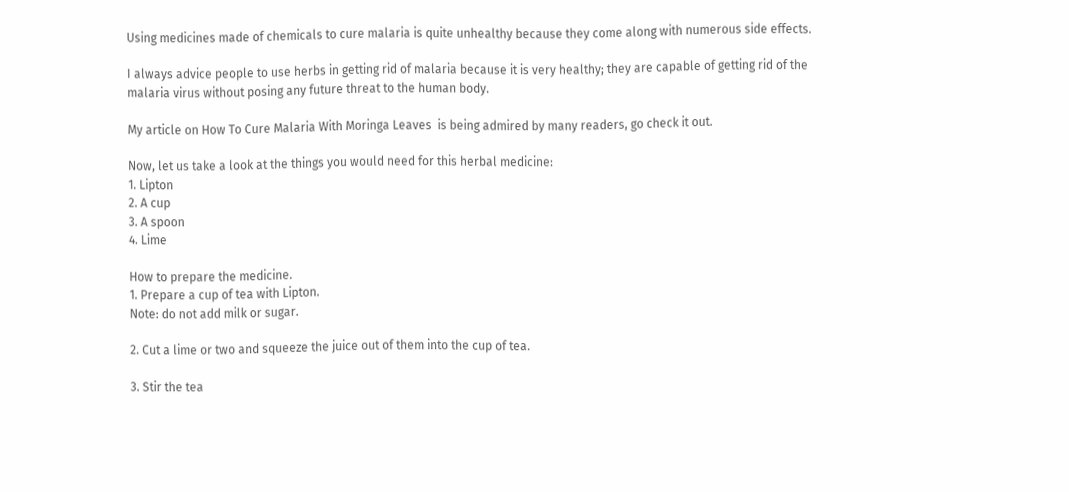Using medicines made of chemicals to cure malaria is quite unhealthy because they come along with numerous side effects.

I always advice people to use herbs in getting rid of malaria because it is very healthy; they are capable of getting rid of the malaria virus without posing any future threat to the human body.

My article on How To Cure Malaria With Moringa Leaves  is being admired by many readers, go check it out.

Now, let us take a look at the things you would need for this herbal medicine:
1. Lipton
2. A cup
3. A spoon
4. Lime

How to prepare the medicine.
1. Prepare a cup of tea with Lipton.
Note: do not add milk or sugar.

2. Cut a lime or two and squeeze the juice out of them into the cup of tea.

3. Stir the tea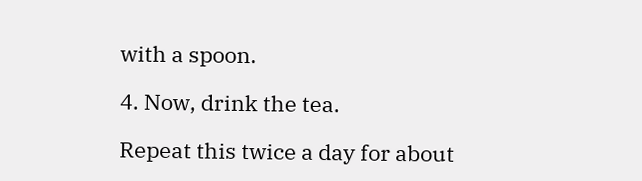with a spoon.

4. Now, drink the tea.

Repeat this twice a day for about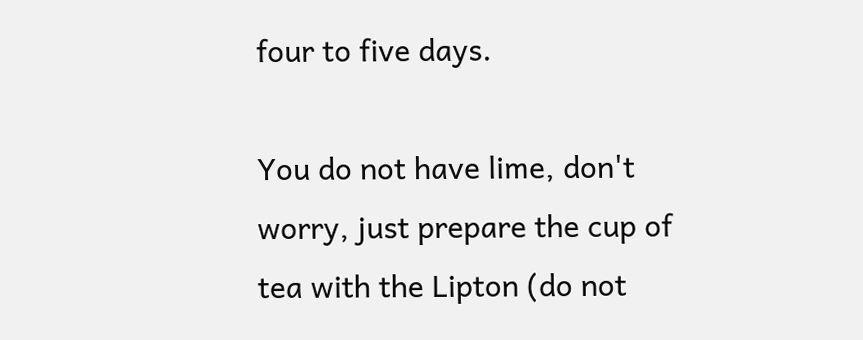four to five days.

You do not have lime, don't worry, just prepare the cup of tea with the Lipton (do not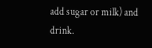add sugar or milk) and drink.